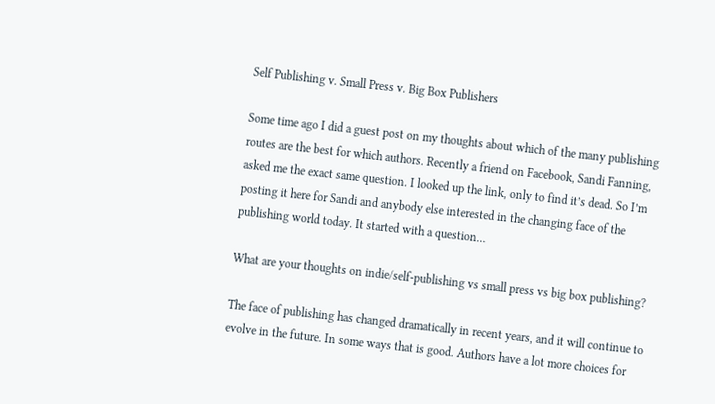Self Publishing v. Small Press v. Big Box Publishers

Some time ago I did a guest post on my thoughts about which of the many publishing routes are the best for which authors. Recently a friend on Facebook, Sandi Fanning, asked me the exact same question. I looked up the link, only to find it’s dead. So I’m posting it here for Sandi and anybody else interested in the changing face of the publishing world today. It started with a question…

What are your thoughts on indie/self-publishing vs small press vs big box publishing?

The face of publishing has changed dramatically in recent years, and it will continue to evolve in the future. In some ways that is good. Authors have a lot more choices for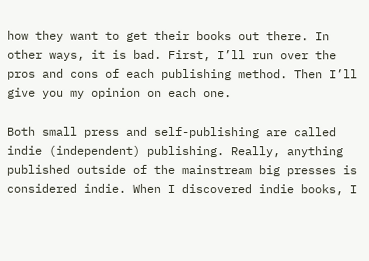how they want to get their books out there. In other ways, it is bad. First, I’ll run over the pros and cons of each publishing method. Then I’ll give you my opinion on each one.

Both small press and self-publishing are called indie (independent) publishing. Really, anything published outside of the mainstream big presses is considered indie. When I discovered indie books, I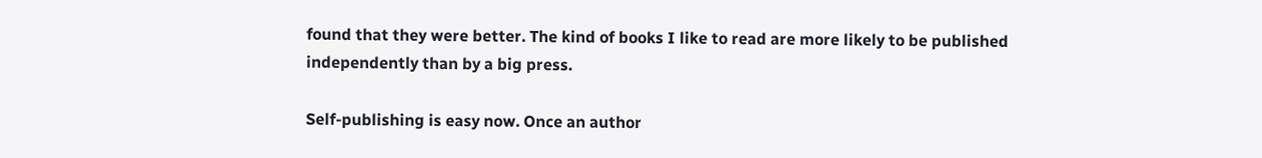found that they were better. The kind of books I like to read are more likely to be published independently than by a big press.

Self-publishing is easy now. Once an author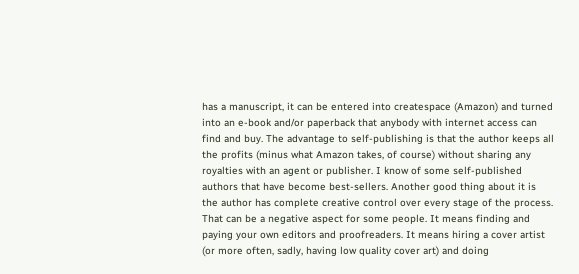has a manuscript, it can be entered into createspace (Amazon) and turned into an e-book and/or paperback that anybody with internet access can find and buy. The advantage to self-publishing is that the author keeps all the profits (minus what Amazon takes, of course) without sharing any royalties with an agent or publisher. I know of some self-published authors that have become best-sellers. Another good thing about it is the author has complete creative control over every stage of the process. That can be a negative aspect for some people. It means finding and paying your own editors and proofreaders. It means hiring a cover artist (or more often, sadly, having low quality cover art) and doing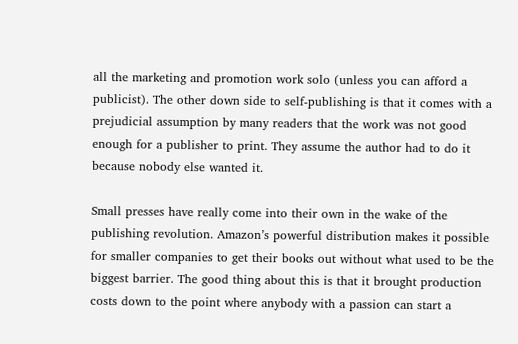all the marketing and promotion work solo (unless you can afford a publicist). The other down side to self-publishing is that it comes with a prejudicial assumption by many readers that the work was not good enough for a publisher to print. They assume the author had to do it because nobody else wanted it.

Small presses have really come into their own in the wake of the publishing revolution. Amazon’s powerful distribution makes it possible for smaller companies to get their books out without what used to be the biggest barrier. The good thing about this is that it brought production costs down to the point where anybody with a passion can start a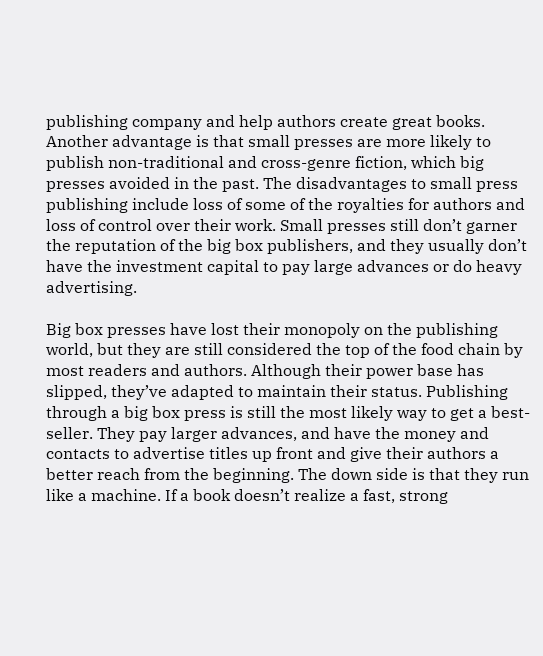publishing company and help authors create great books. Another advantage is that small presses are more likely to publish non-traditional and cross-genre fiction, which big presses avoided in the past. The disadvantages to small press publishing include loss of some of the royalties for authors and loss of control over their work. Small presses still don’t garner the reputation of the big box publishers, and they usually don’t have the investment capital to pay large advances or do heavy advertising.

Big box presses have lost their monopoly on the publishing world, but they are still considered the top of the food chain by most readers and authors. Although their power base has slipped, they’ve adapted to maintain their status. Publishing through a big box press is still the most likely way to get a best-seller. They pay larger advances, and have the money and contacts to advertise titles up front and give their authors a better reach from the beginning. The down side is that they run like a machine. If a book doesn’t realize a fast, strong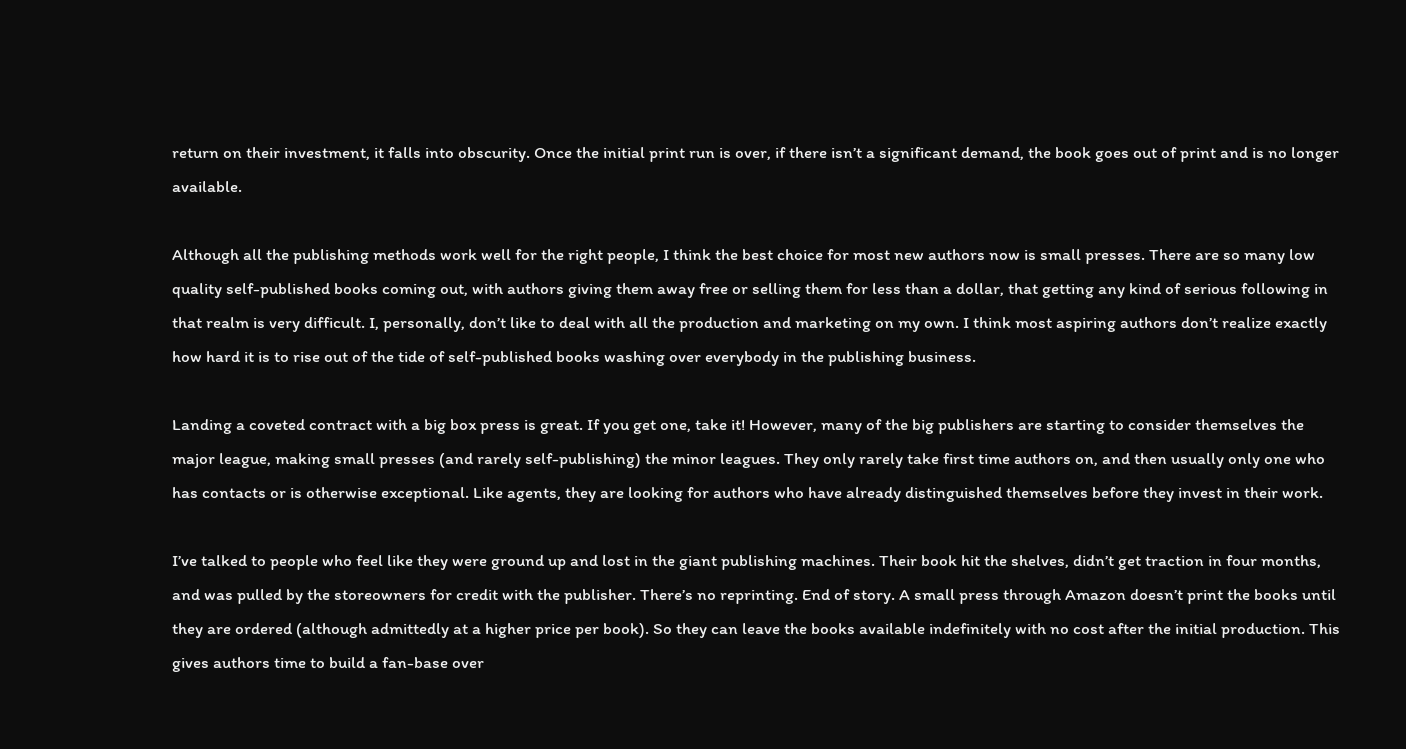return on their investment, it falls into obscurity. Once the initial print run is over, if there isn’t a significant demand, the book goes out of print and is no longer available.

Although all the publishing methods work well for the right people, I think the best choice for most new authors now is small presses. There are so many low quality self-published books coming out, with authors giving them away free or selling them for less than a dollar, that getting any kind of serious following in that realm is very difficult. I, personally, don’t like to deal with all the production and marketing on my own. I think most aspiring authors don’t realize exactly how hard it is to rise out of the tide of self-published books washing over everybody in the publishing business.

Landing a coveted contract with a big box press is great. If you get one, take it! However, many of the big publishers are starting to consider themselves the major league, making small presses (and rarely self-publishing) the minor leagues. They only rarely take first time authors on, and then usually only one who has contacts or is otherwise exceptional. Like agents, they are looking for authors who have already distinguished themselves before they invest in their work.

I’ve talked to people who feel like they were ground up and lost in the giant publishing machines. Their book hit the shelves, didn’t get traction in four months, and was pulled by the storeowners for credit with the publisher. There’s no reprinting. End of story. A small press through Amazon doesn’t print the books until they are ordered (although admittedly at a higher price per book). So they can leave the books available indefinitely with no cost after the initial production. This gives authors time to build a fan-base over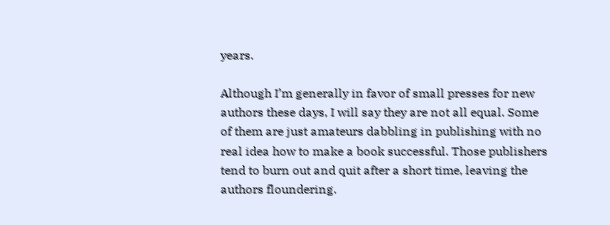years.

Although I’m generally in favor of small presses for new authors these days, I will say they are not all equal. Some of them are just amateurs dabbling in publishing with no real idea how to make a book successful. Those publishers tend to burn out and quit after a short time, leaving the authors floundering.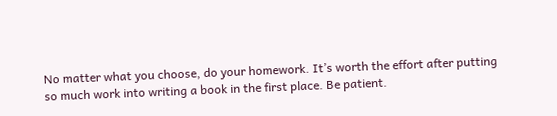No matter what you choose, do your homework. It’s worth the effort after putting so much work into writing a book in the first place. Be patient.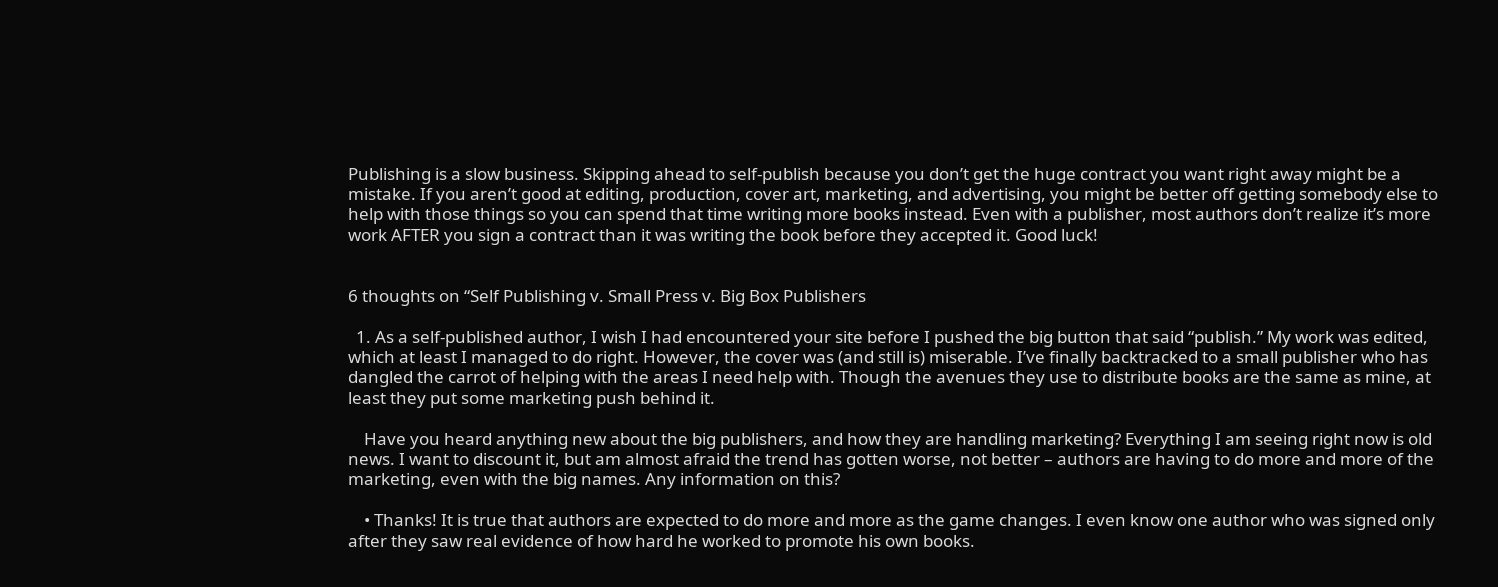Publishing is a slow business. Skipping ahead to self-publish because you don’t get the huge contract you want right away might be a mistake. If you aren’t good at editing, production, cover art, marketing, and advertising, you might be better off getting somebody else to help with those things so you can spend that time writing more books instead. Even with a publisher, most authors don’t realize it’s more work AFTER you sign a contract than it was writing the book before they accepted it. Good luck!


6 thoughts on “Self Publishing v. Small Press v. Big Box Publishers

  1. As a self-published author, I wish I had encountered your site before I pushed the big button that said “publish.” My work was edited, which at least I managed to do right. However, the cover was (and still is) miserable. I’ve finally backtracked to a small publisher who has dangled the carrot of helping with the areas I need help with. Though the avenues they use to distribute books are the same as mine, at least they put some marketing push behind it.

    Have you heard anything new about the big publishers, and how they are handling marketing? Everything I am seeing right now is old news. I want to discount it, but am almost afraid the trend has gotten worse, not better – authors are having to do more and more of the marketing, even with the big names. Any information on this?

    • Thanks! It is true that authors are expected to do more and more as the game changes. I even know one author who was signed only after they saw real evidence of how hard he worked to promote his own books.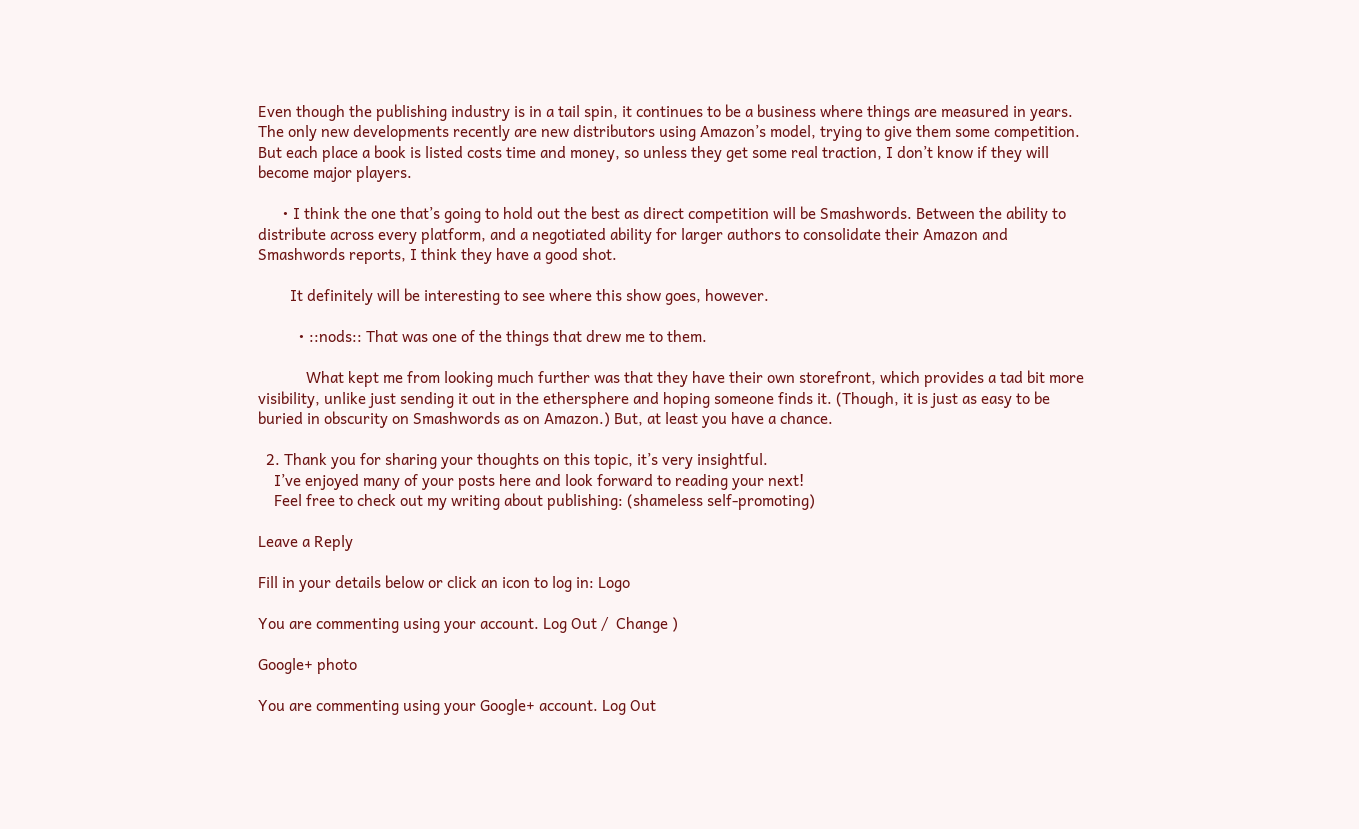Even though the publishing industry is in a tail spin, it continues to be a business where things are measured in years. The only new developments recently are new distributors using Amazon’s model, trying to give them some competition. But each place a book is listed costs time and money, so unless they get some real traction, I don’t know if they will become major players.

      • I think the one that’s going to hold out the best as direct competition will be Smashwords. Between the ability to distribute across every platform, and a negotiated ability for larger authors to consolidate their Amazon and Smashwords reports, I think they have a good shot.

        It definitely will be interesting to see where this show goes, however.

          • ::nods:: That was one of the things that drew me to them.

            What kept me from looking much further was that they have their own storefront, which provides a tad bit more visibility, unlike just sending it out in the ethersphere and hoping someone finds it. (Though, it is just as easy to be buried in obscurity on Smashwords as on Amazon.) But, at least you have a chance.

  2. Thank you for sharing your thoughts on this topic, it’s very insightful.
    I’ve enjoyed many of your posts here and look forward to reading your next!
    Feel free to check out my writing about publishing: (shameless self-promoting)

Leave a Reply

Fill in your details below or click an icon to log in: Logo

You are commenting using your account. Log Out /  Change )

Google+ photo

You are commenting using your Google+ account. Log Out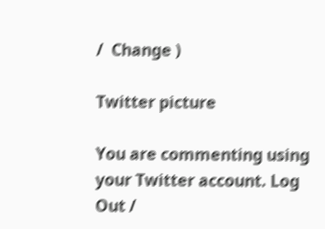/  Change )

Twitter picture

You are commenting using your Twitter account. Log Out /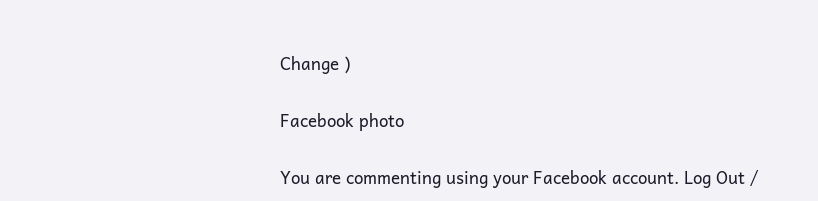Change )

Facebook photo

You are commenting using your Facebook account. Log Out /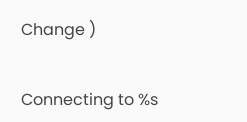Change )


Connecting to %s